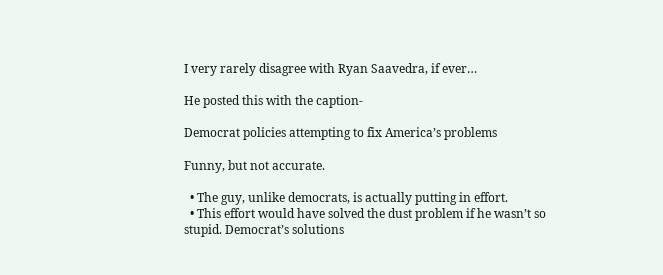I very rarely disagree with Ryan Saavedra, if ever…

He posted this with the caption-

Democrat policies attempting to fix America’s problems

Funny, but not accurate.

  • The guy, unlike democrats, is actually putting in effort.
  • This effort would have solved the dust problem if he wasn’t so stupid. Democrat’s solutions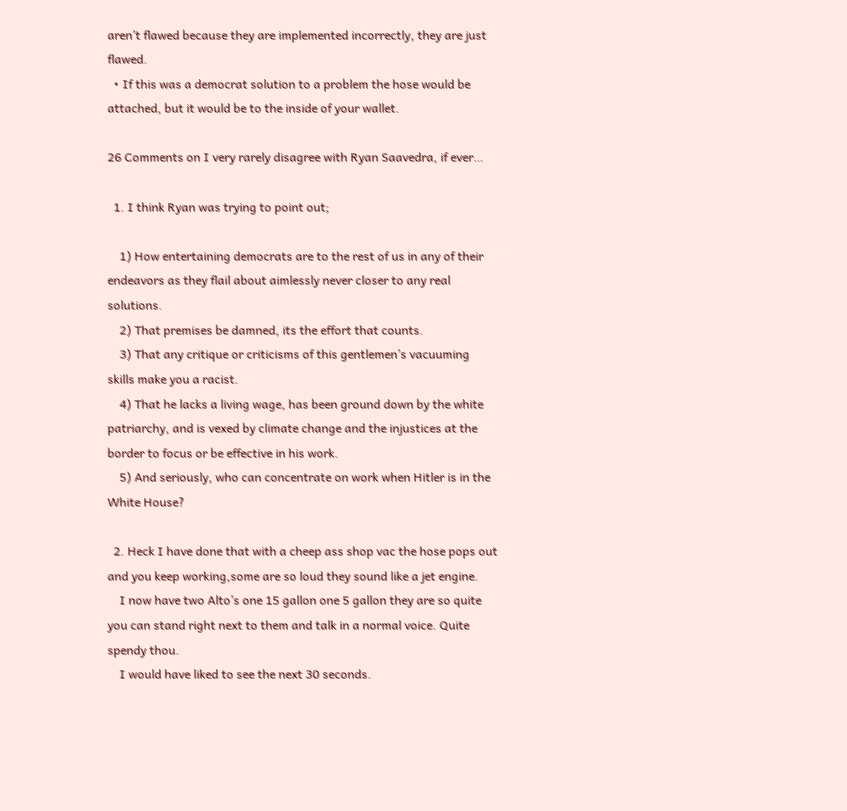aren’t flawed because they are implemented incorrectly, they are just flawed.
  • If this was a democrat solution to a problem the hose would be attached, but it would be to the inside of your wallet.

26 Comments on I very rarely disagree with Ryan Saavedra, if ever…

  1. I think Ryan was trying to point out;

    1) How entertaining democrats are to the rest of us in any of their endeavors as they flail about aimlessly never closer to any real solutions.
    2) That premises be damned, its the effort that counts.
    3) That any critique or criticisms of this gentlemen’s vacuuming skills make you a racist.
    4) That he lacks a living wage, has been ground down by the white patriarchy, and is vexed by climate change and the injustices at the border to focus or be effective in his work.
    5) And seriously, who can concentrate on work when Hitler is in the White House?

  2. Heck I have done that with a cheep ass shop vac the hose pops out and you keep working,some are so loud they sound like a jet engine.
    I now have two Alto’s one 15 gallon one 5 gallon they are so quite you can stand right next to them and talk in a normal voice. Quite spendy thou.
    I would have liked to see the next 30 seconds.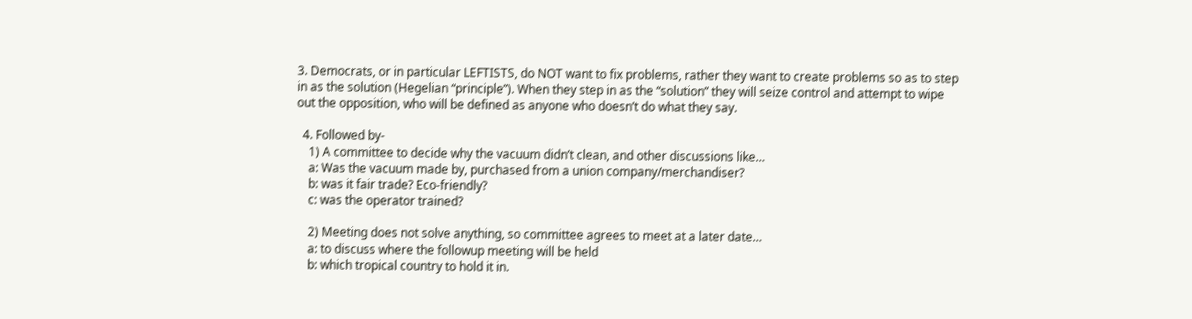3. Democrats, or in particular LEFTISTS, do NOT want to fix problems, rather they want to create problems so as to step in as the solution (Hegelian “principle”). When they step in as the “solution” they will seize control and attempt to wipe out the opposition, who will be defined as anyone who doesn’t do what they say.

  4. Followed by-
    1) A committee to decide why the vacuum didn’t clean, and other discussions like…
    a: Was the vacuum made by, purchased from a union company/merchandiser?
    b: was it fair trade? Eco-friendly?
    c: was the operator trained?

    2) Meeting does not solve anything, so committee agrees to meet at a later date…
    a: to discuss where the followup meeting will be held
    b: which tropical country to hold it in.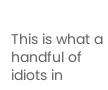This is what a handful of idiots in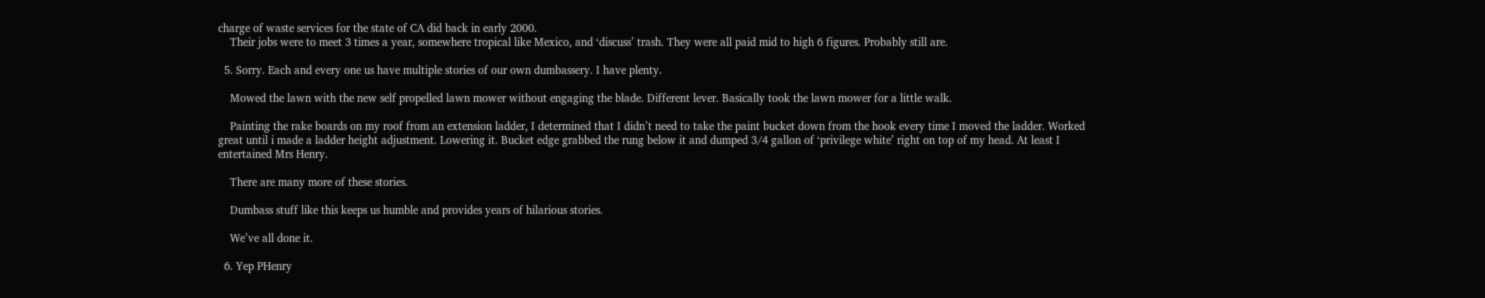charge of waste services for the state of CA did back in early 2000.
    Their jobs were to meet 3 times a year, somewhere tropical like Mexico, and ‘discuss’ trash. They were all paid mid to high 6 figures. Probably still are.

  5. Sorry. Each and every one us have multiple stories of our own dumbassery. I have plenty.

    Mowed the lawn with the new self propelled lawn mower without engaging the blade. Different lever. Basically took the lawn mower for a little walk.

    Painting the rake boards on my roof from an extension ladder, I determined that I didn’t need to take the paint bucket down from the hook every time I moved the ladder. Worked great until i made a ladder height adjustment. Lowering it. Bucket edge grabbed the rung below it and dumped 3/4 gallon of ‘privilege white’ right on top of my head. At least I entertained Mrs Henry.

    There are many more of these stories.

    Dumbass stuff like this keeps us humble and provides years of hilarious stories.

    We’ve all done it.

  6. Yep PHenry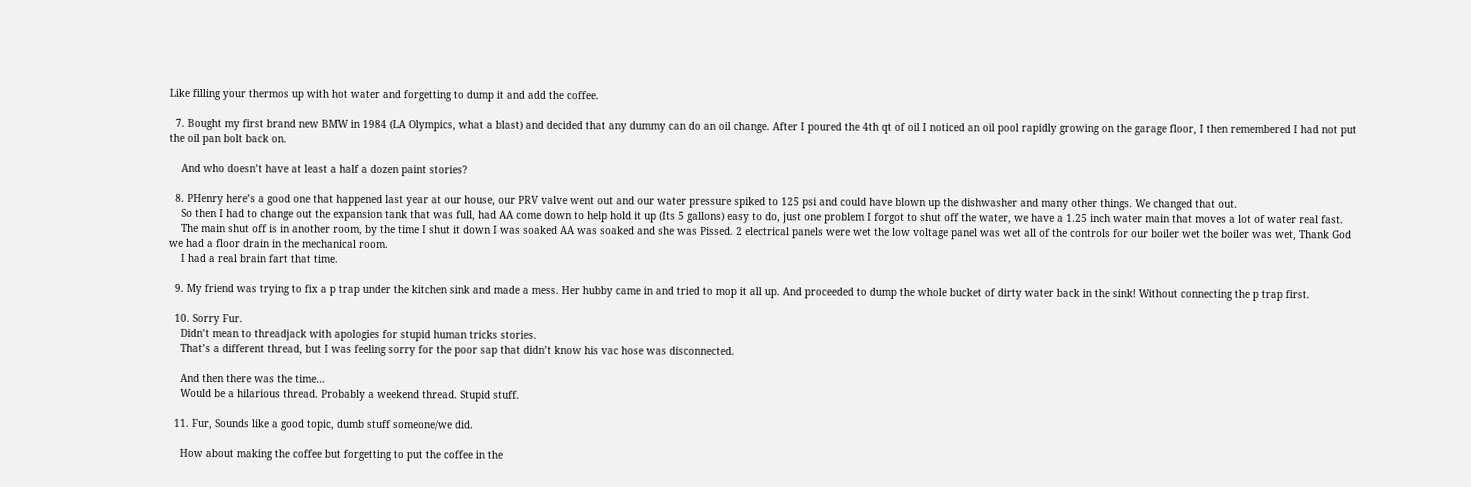Like filling your thermos up with hot water and forgetting to dump it and add the coffee.

  7. Bought my first brand new BMW in 1984 (LA Olympics, what a blast) and decided that any dummy can do an oil change. After I poured the 4th qt of oil I noticed an oil pool rapidly growing on the garage floor, I then remembered I had not put the oil pan bolt back on.

    And who doesn’t have at least a half a dozen paint stories?

  8. PHenry here’s a good one that happened last year at our house, our PRV valve went out and our water pressure spiked to 125 psi and could have blown up the dishwasher and many other things. We changed that out.
    So then I had to change out the expansion tank that was full, had AA come down to help hold it up (Its 5 gallons) easy to do, just one problem I forgot to shut off the water, we have a 1.25 inch water main that moves a lot of water real fast.
    The main shut off is in another room, by the time I shut it down I was soaked AA was soaked and she was Pissed. 2 electrical panels were wet the low voltage panel was wet all of the controls for our boiler wet the boiler was wet, Thank God we had a floor drain in the mechanical room.
    I had a real brain fart that time.

  9. My friend was trying to fix a p trap under the kitchen sink and made a mess. Her hubby came in and tried to mop it all up. And proceeded to dump the whole bucket of dirty water back in the sink! Without connecting the p trap first.

  10. Sorry Fur.
    Didn’t mean to threadjack with apologies for stupid human tricks stories.
    That’s a different thread, but I was feeling sorry for the poor sap that didn’t know his vac hose was disconnected.

    And then there was the time…
    Would be a hilarious thread. Probably a weekend thread. Stupid stuff.

  11. Fur, Sounds like a good topic, dumb stuff someone/we did.

    How about making the coffee but forgetting to put the coffee in the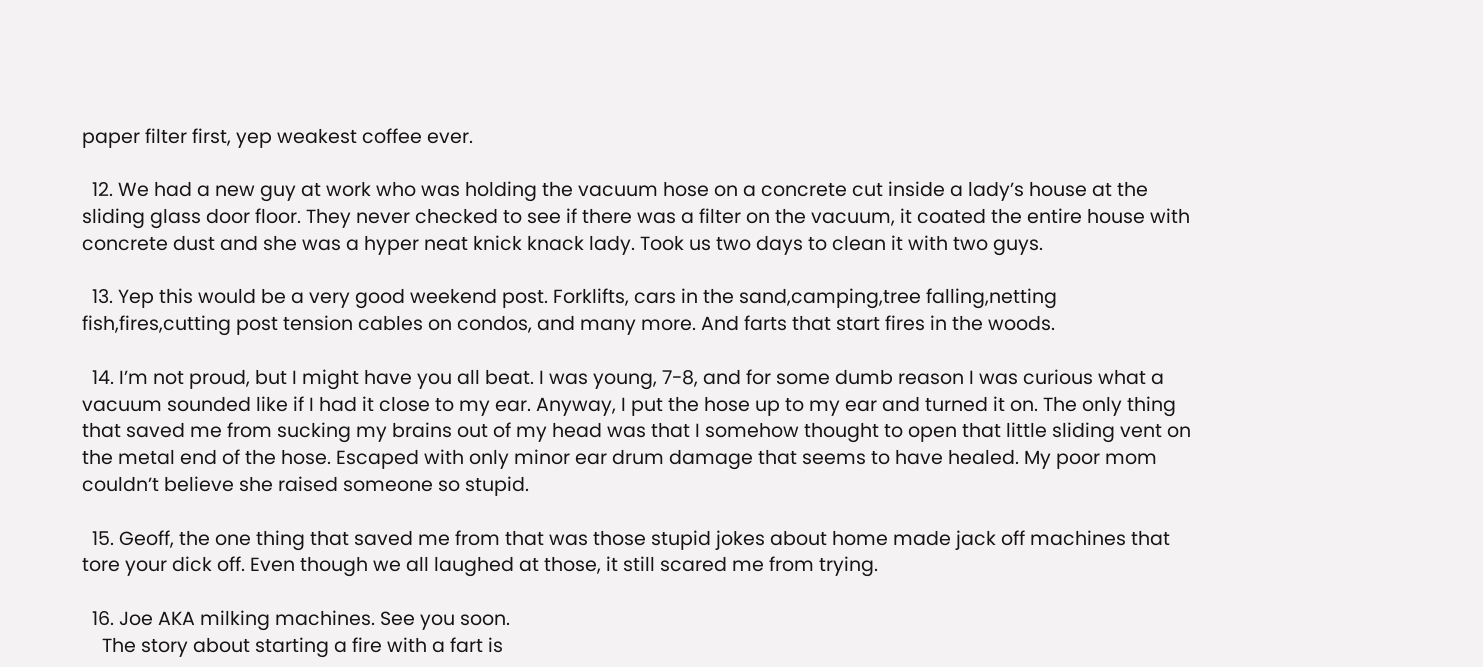paper filter first, yep weakest coffee ever.

  12. We had a new guy at work who was holding the vacuum hose on a concrete cut inside a lady’s house at the sliding glass door floor. They never checked to see if there was a filter on the vacuum, it coated the entire house with concrete dust and she was a hyper neat knick knack lady. Took us two days to clean it with two guys.

  13. Yep this would be a very good weekend post. Forklifts, cars in the sand,camping,tree falling,netting fish,fires,cutting post tension cables on condos, and many more. And farts that start fires in the woods.

  14. I’m not proud, but I might have you all beat. I was young, 7-8, and for some dumb reason I was curious what a vacuum sounded like if I had it close to my ear. Anyway, I put the hose up to my ear and turned it on. The only thing that saved me from sucking my brains out of my head was that I somehow thought to open that little sliding vent on the metal end of the hose. Escaped with only minor ear drum damage that seems to have healed. My poor mom couldn’t believe she raised someone so stupid.

  15. Geoff, the one thing that saved me from that was those stupid jokes about home made jack off machines that tore your dick off. Even though we all laughed at those, it still scared me from trying.

  16. Joe AKA milking machines. See you soon.
    The story about starting a fire with a fart is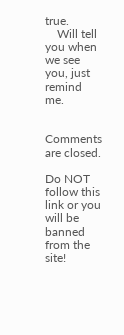true.
    Will tell you when we see you, just remind me.


Comments are closed.

Do NOT follow this link or you will be banned from the site!